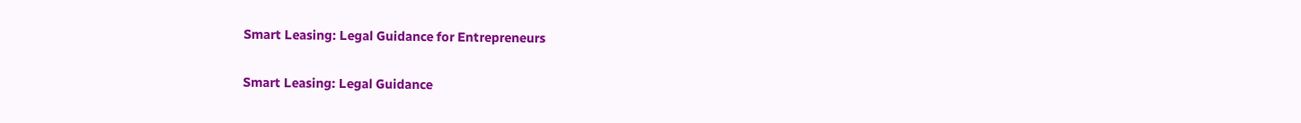Smart Leasing: Legal Guidance for Entrepreneurs

Smart Leasing: Legal Guidance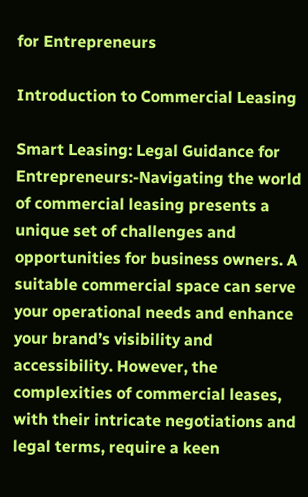for Entrepreneurs

Introduction to Commercial Leasing

Smart Leasing: Legal Guidance for Entrepreneurs:-Navigating the world of commercial leasing presents a unique set of challenges and opportunities for business owners. A suitable commercial space can serve your operational needs and enhance your brand’s visibility and accessibility. However, the complexities of commercial leases, with their intricate negotiations and legal terms, require a keen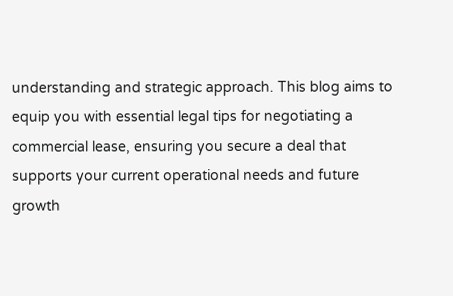understanding and strategic approach. This blog aims to equip you with essential legal tips for negotiating a commercial lease, ensuring you secure a deal that supports your current operational needs and future growth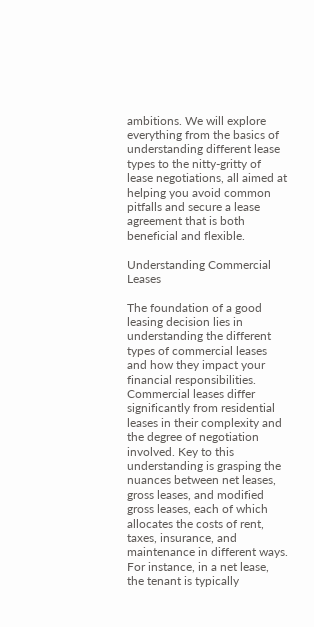ambitions. We will explore everything from the basics of understanding different lease types to the nitty-gritty of lease negotiations, all aimed at helping you avoid common pitfalls and secure a lease agreement that is both beneficial and flexible.

Understanding Commercial Leases

The foundation of a good leasing decision lies in understanding the different types of commercial leases and how they impact your financial responsibilities. Commercial leases differ significantly from residential leases in their complexity and the degree of negotiation involved. Key to this understanding is grasping the nuances between net leases, gross leases, and modified gross leases, each of which allocates the costs of rent, taxes, insurance, and maintenance in different ways. For instance, in a net lease, the tenant is typically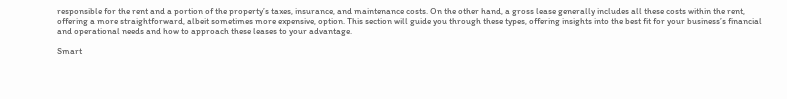responsible for the rent and a portion of the property’s taxes, insurance, and maintenance costs. On the other hand, a gross lease generally includes all these costs within the rent, offering a more straightforward, albeit sometimes more expensive, option. This section will guide you through these types, offering insights into the best fit for your business’s financial and operational needs and how to approach these leases to your advantage.

Smart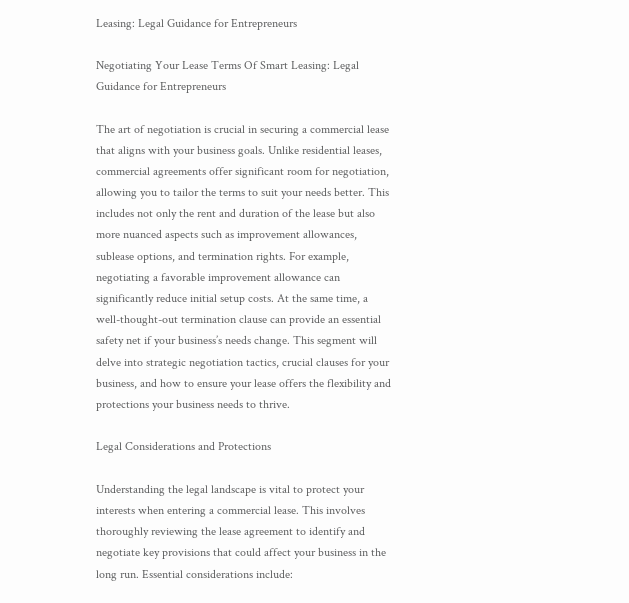Leasing: Legal Guidance for Entrepreneurs

Negotiating Your Lease Terms Of Smart Leasing: Legal Guidance for Entrepreneurs

The art of negotiation is crucial in securing a commercial lease that aligns with your business goals. Unlike residential leases, commercial agreements offer significant room for negotiation, allowing you to tailor the terms to suit your needs better. This includes not only the rent and duration of the lease but also more nuanced aspects such as improvement allowances, sublease options, and termination rights. For example, negotiating a favorable improvement allowance can significantly reduce initial setup costs. At the same time, a well-thought-out termination clause can provide an essential safety net if your business’s needs change. This segment will delve into strategic negotiation tactics, crucial clauses for your business, and how to ensure your lease offers the flexibility and protections your business needs to thrive.

Legal Considerations and Protections

Understanding the legal landscape is vital to protect your interests when entering a commercial lease. This involves thoroughly reviewing the lease agreement to identify and negotiate key provisions that could affect your business in the long run. Essential considerations include: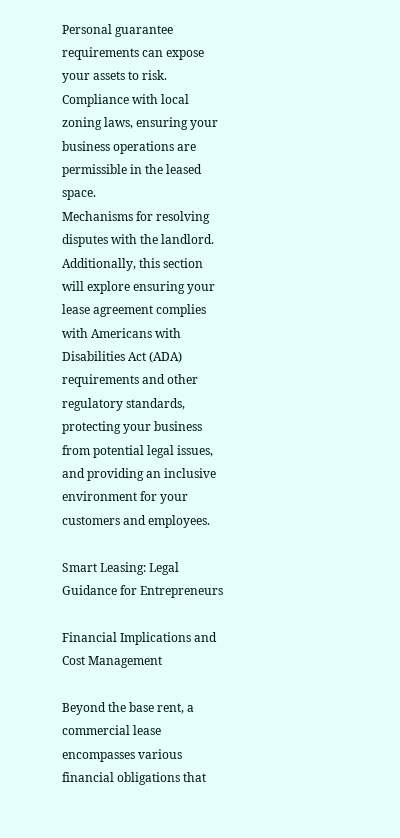Personal guarantee requirements can expose your assets to risk.
Compliance with local zoning laws, ensuring your business operations are permissible in the leased space.
Mechanisms for resolving disputes with the landlord.
Additionally, this section will explore ensuring your lease agreement complies with Americans with Disabilities Act (ADA) requirements and other regulatory standards, protecting your business from potential legal issues, and providing an inclusive environment for your customers and employees.

Smart Leasing: Legal Guidance for Entrepreneurs

Financial Implications and Cost Management

Beyond the base rent, a commercial lease encompasses various financial obligations that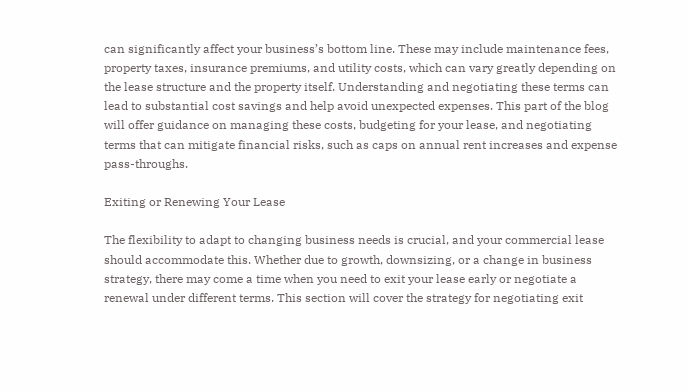can significantly affect your business’s bottom line. These may include maintenance fees, property taxes, insurance premiums, and utility costs, which can vary greatly depending on the lease structure and the property itself. Understanding and negotiating these terms can lead to substantial cost savings and help avoid unexpected expenses. This part of the blog will offer guidance on managing these costs, budgeting for your lease, and negotiating terms that can mitigate financial risks, such as caps on annual rent increases and expense pass-throughs.

Exiting or Renewing Your Lease

The flexibility to adapt to changing business needs is crucial, and your commercial lease should accommodate this. Whether due to growth, downsizing, or a change in business strategy, there may come a time when you need to exit your lease early or negotiate a renewal under different terms. This section will cover the strategy for negotiating exit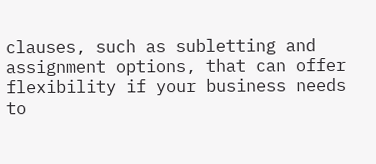clauses, such as subletting and assignment options, that can offer flexibility if your business needs to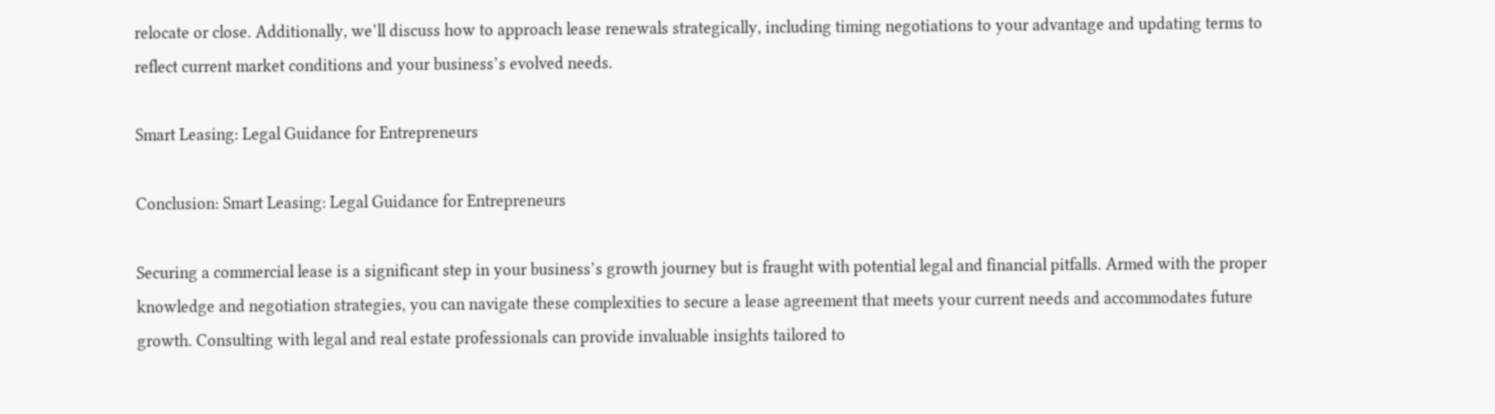relocate or close. Additionally, we’ll discuss how to approach lease renewals strategically, including timing negotiations to your advantage and updating terms to reflect current market conditions and your business’s evolved needs.

Smart Leasing: Legal Guidance for Entrepreneurs

Conclusion: Smart Leasing: Legal Guidance for Entrepreneurs

Securing a commercial lease is a significant step in your business’s growth journey but is fraught with potential legal and financial pitfalls. Armed with the proper knowledge and negotiation strategies, you can navigate these complexities to secure a lease agreement that meets your current needs and accommodates future growth. Consulting with legal and real estate professionals can provide invaluable insights tailored to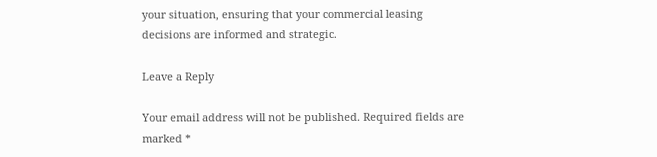your situation, ensuring that your commercial leasing decisions are informed and strategic.

Leave a Reply

Your email address will not be published. Required fields are marked *